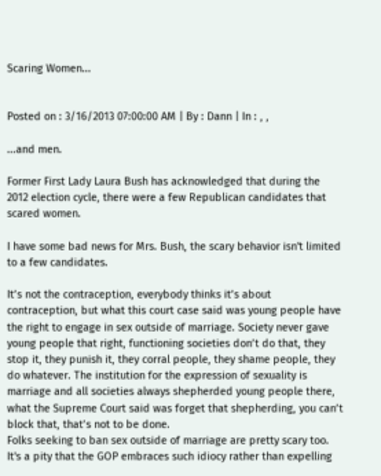Scaring Women...


Posted on : 3/16/2013 07:00:00 AM | By : Dann | In : , ,

...and men.

Former First Lady Laura Bush has acknowledged that during the 2012 election cycle, there were a few Republican candidates that scared women.

I have some bad news for Mrs. Bush, the scary behavior isn't limited to a few candidates.

It’s not the contraception, everybody thinks it’s about contraception, but what this court case said was young people have the right to engage in sex outside of marriage. Society never gave young people that right, functioning societies don’t do that, they stop it, they punish it, they corral people, they shame people, they do whatever. The institution for the expression of sexuality is marriage and all societies always shepherded young people there, what the Supreme Court said was forget that shepherding, you can’t block that, that’s not to be done.
Folks seeking to ban sex outside of marriage are pretty scary too.  It's a pity that the GOP embraces such idiocy rather than expelling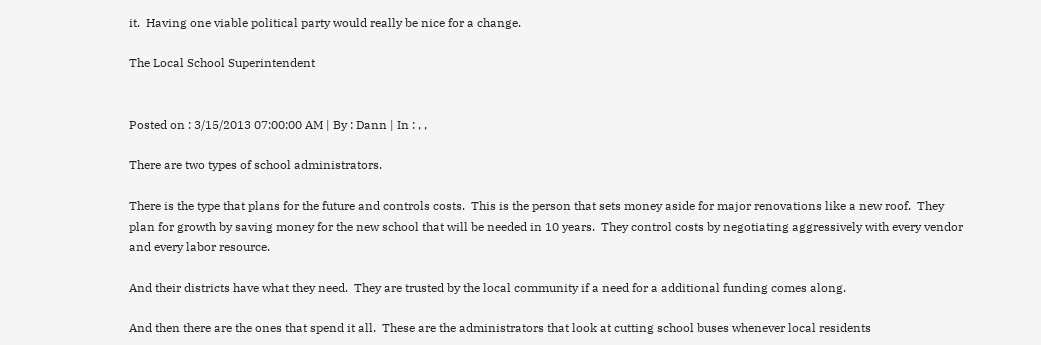it.  Having one viable political party would really be nice for a change.

The Local School Superintendent


Posted on : 3/15/2013 07:00:00 AM | By : Dann | In : , ,

There are two types of school administrators.

There is the type that plans for the future and controls costs.  This is the person that sets money aside for major renovations like a new roof.  They plan for growth by saving money for the new school that will be needed in 10 years.  They control costs by negotiating aggressively with every vendor and every labor resource.

And their districts have what they need.  They are trusted by the local community if a need for a additional funding comes along.

And then there are the ones that spend it all.  These are the administrators that look at cutting school buses whenever local residents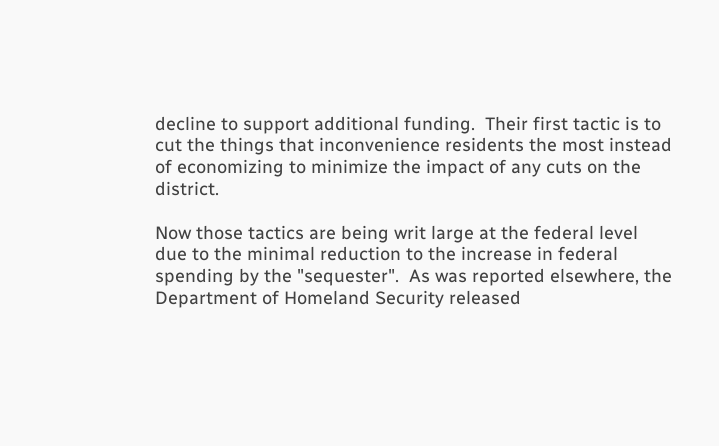decline to support additional funding.  Their first tactic is to cut the things that inconvenience residents the most instead of economizing to minimize the impact of any cuts on the district.

Now those tactics are being writ large at the federal level due to the minimal reduction to the increase in federal spending by the "sequester".  As was reported elsewhere, the Department of Homeland Security released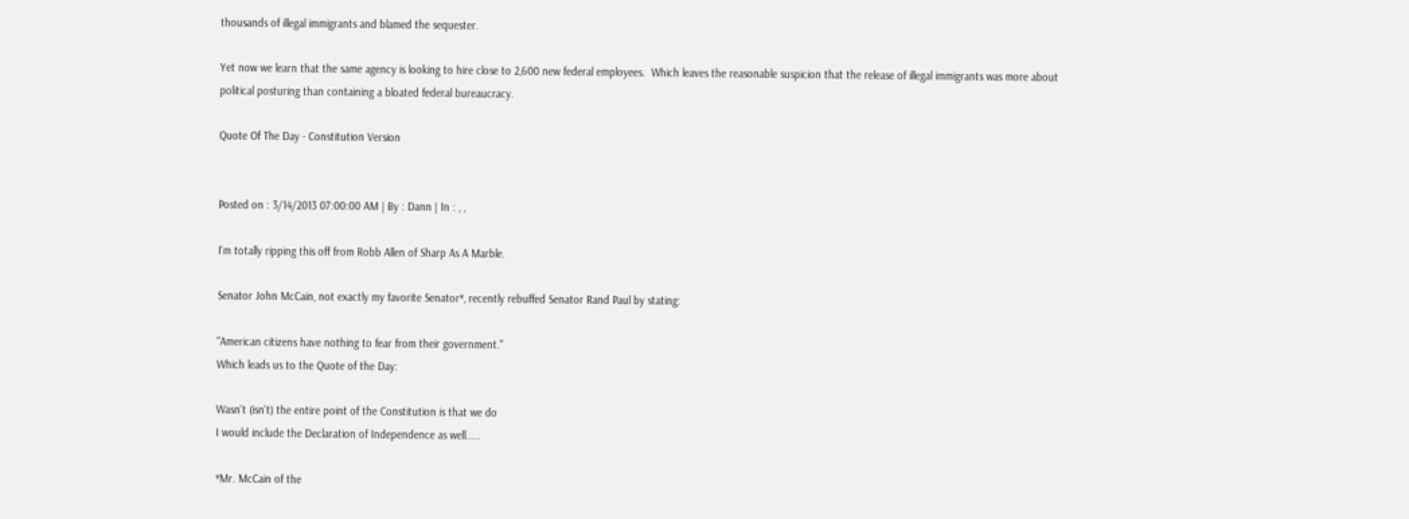thousands of illegal immigrants and blamed the sequester.

Yet now we learn that the same agency is looking to hire close to 2,600 new federal employees.  Which leaves the reasonable suspicion that the release of illegal immigrants was more about political posturing than containing a bloated federal bureaucracy.

Quote Of The Day - Constitution Version


Posted on : 3/14/2013 07:00:00 AM | By : Dann | In : , ,

I'm totally ripping this off from Robb Allen of Sharp As A Marble.

Senator John McCain, not exactly my favorite Senator*, recently rebuffed Senator Rand Paul by stating:

"American citizens have nothing to fear from their government."
Which leads us to the Quote of the Day:

Wasn't (isn't) the entire point of the Constitution is that we do
I would include the Declaration of Independence as well.....

*Mr. McCain of the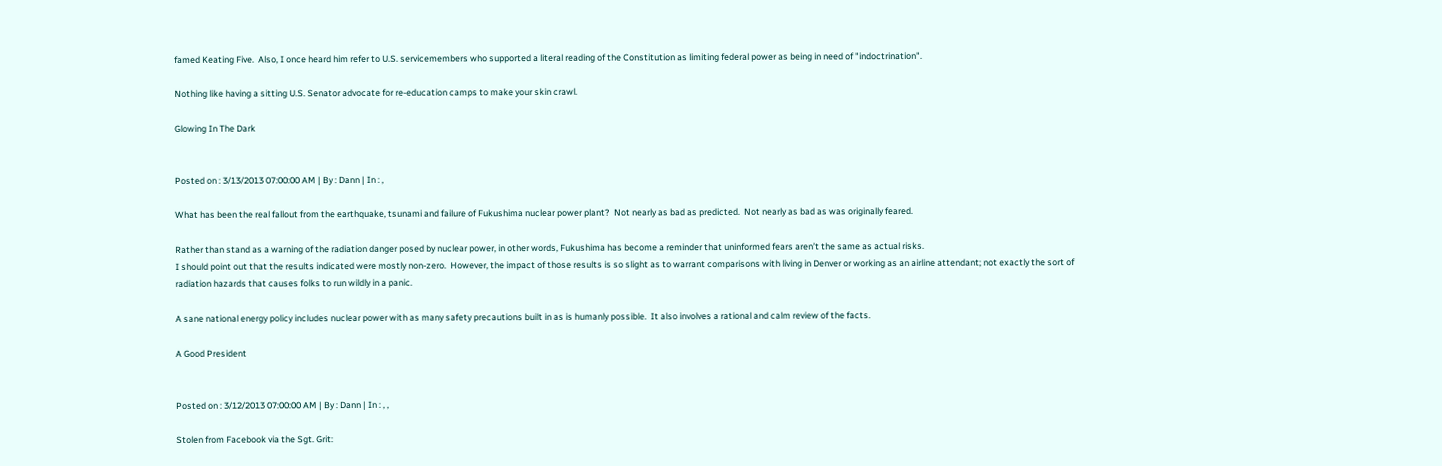famed Keating Five.  Also, I once heard him refer to U.S. servicemembers who supported a literal reading of the Constitution as limiting federal power as being in need of "indoctrination".

Nothing like having a sitting U.S. Senator advocate for re-education camps to make your skin crawl.

Glowing In The Dark


Posted on : 3/13/2013 07:00:00 AM | By : Dann | In : ,

What has been the real fallout from the earthquake, tsunami and failure of Fukushima nuclear power plant?  Not nearly as bad as predicted.  Not nearly as bad as was originally feared.

Rather than stand as a warning of the radiation danger posed by nuclear power, in other words, Fukushima has become a reminder that uninformed fears aren’t the same as actual risks.
I should point out that the results indicated were mostly non-zero.  However, the impact of those results is so slight as to warrant comparisons with living in Denver or working as an airline attendant; not exactly the sort of radiation hazards that causes folks to run wildly in a panic.

A sane national energy policy includes nuclear power with as many safety precautions built in as is humanly possible.  It also involves a rational and calm review of the facts.

A Good President


Posted on : 3/12/2013 07:00:00 AM | By : Dann | In : , ,

Stolen from Facebook via the Sgt. Grit: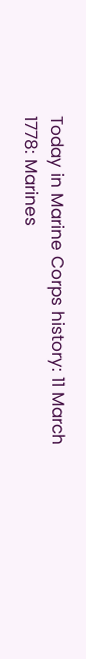Today in Marine Corps history: 11 March 1778: Marines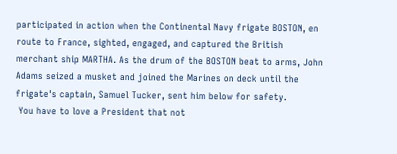participated in action when the Continental Navy frigate BOSTON, en route to France, sighted, engaged, and captured the British merchant ship MARTHA. As the drum of the BOSTON beat to arms, John Adams seized a musket and joined the Marines on deck until the frigate's captain, Samuel Tucker, sent him below for safety.
 You have to love a President that not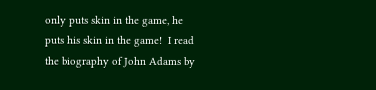only puts skin in the game, he puts his skin in the game!  I read the biography of John Adams by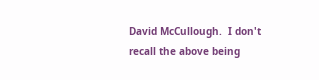David McCullough.  I don't recall the above being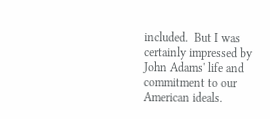included.  But I was certainly impressed by John Adams' life and commitment to our American ideals.